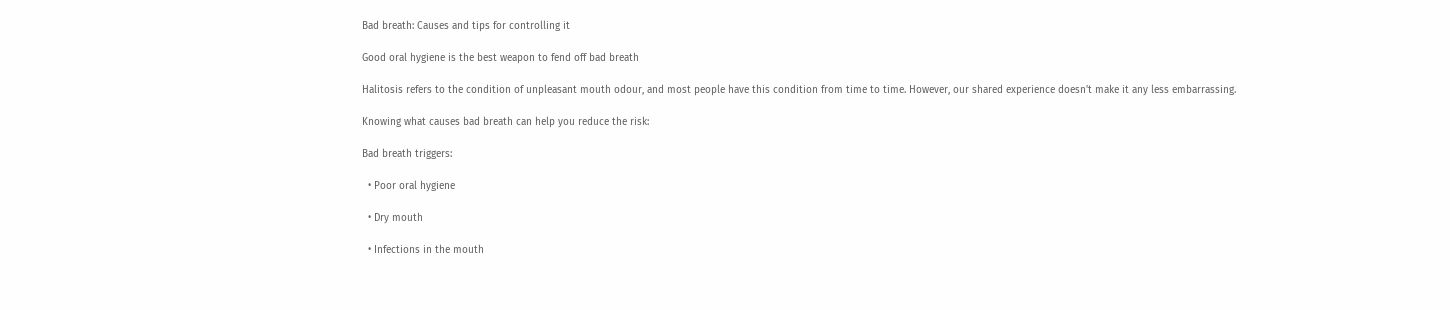Bad breath: Causes and tips for controlling it

Good oral hygiene is the best weapon to fend off bad breath

Halitosis refers to the condition of unpleasant mouth odour, and most people have this condition from time to time. However, our shared experience doesn't make it any less embarrassing.

Knowing what causes bad breath can help you reduce the risk:

Bad breath triggers:

  • Poor oral hygiene

  • Dry mouth

  • Infections in the mouth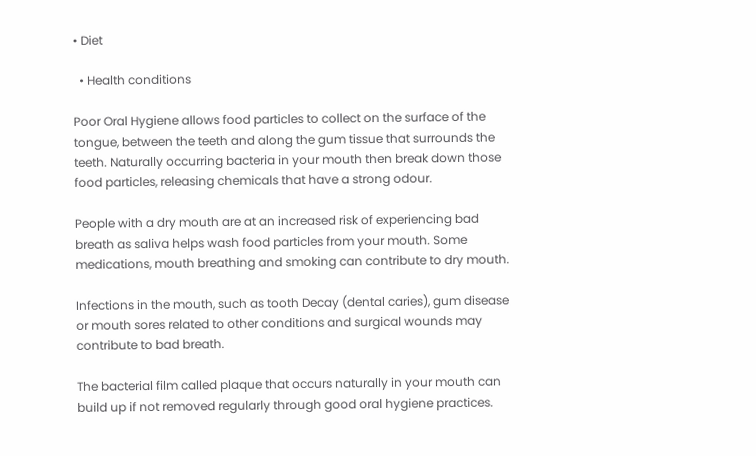• Diet

  • Health conditions

Poor Oral Hygiene allows food particles to collect on the surface of the tongue, between the teeth and along the gum tissue that surrounds the teeth. Naturally occurring bacteria in your mouth then break down those food particles, releasing chemicals that have a strong odour.

People with a dry mouth are at an increased risk of experiencing bad breath as saliva helps wash food particles from your mouth. Some medications, mouth breathing and smoking can contribute to dry mouth.

Infections in the mouth, such as tooth Decay (dental caries), gum disease or mouth sores related to other conditions and surgical wounds may contribute to bad breath.

The bacterial film called plaque that occurs naturally in your mouth can build up if not removed regularly through good oral hygiene practices.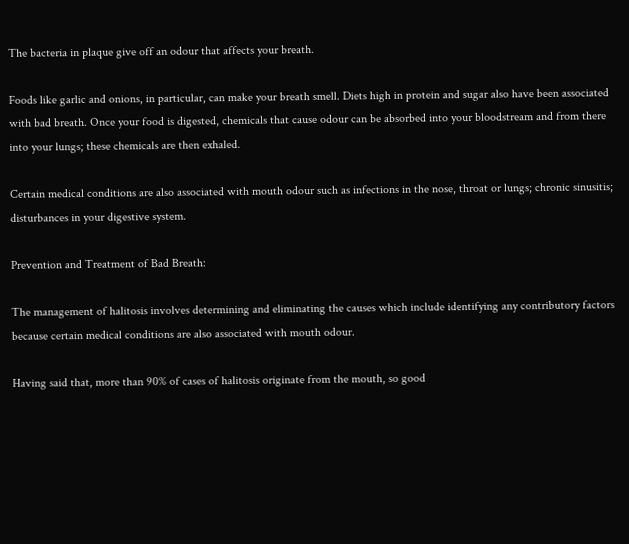The bacteria in plaque give off an odour that affects your breath.

Foods like garlic and onions, in particular, can make your breath smell. Diets high in protein and sugar also have been associated with bad breath. Once your food is digested, chemicals that cause odour can be absorbed into your bloodstream and from there into your lungs; these chemicals are then exhaled.

Certain medical conditions are also associated with mouth odour such as infections in the nose, throat or lungs; chronic sinusitis; disturbances in your digestive system.

Prevention and Treatment of Bad Breath:

The management of halitosis involves determining and eliminating the causes which include identifying any contributory factors because certain medical conditions are also associated with mouth odour.

Having said that, more than 90% of cases of halitosis originate from the mouth, so good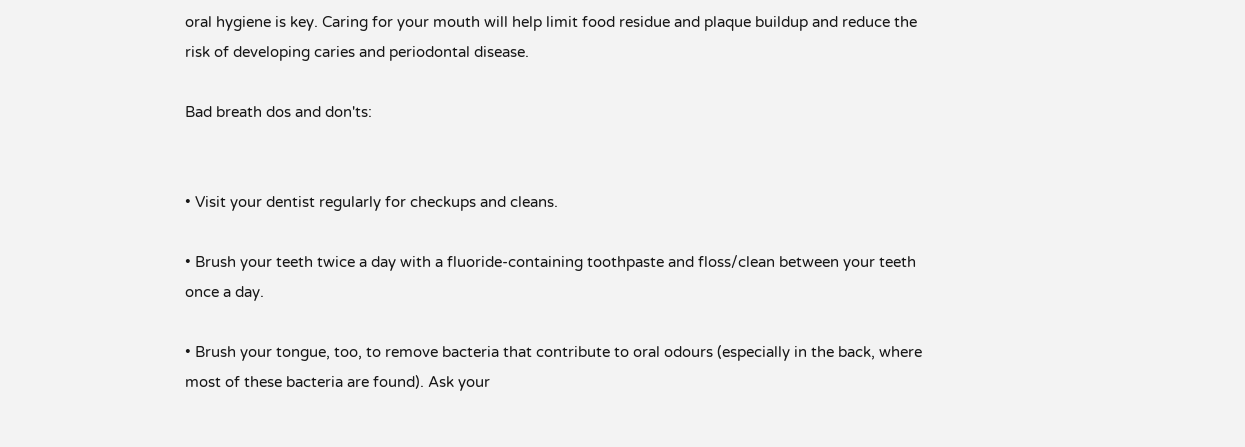oral hygiene is key. Caring for your mouth will help limit food residue and plaque buildup and reduce the risk of developing caries and periodontal disease.

Bad breath dos and don'ts:


• Visit your dentist regularly for checkups and cleans.

• Brush your teeth twice a day with a fluoride-containing toothpaste and floss/clean between your teeth once a day.

• Brush your tongue, too, to remove bacteria that contribute to oral odours (especially in the back, where most of these bacteria are found). Ask your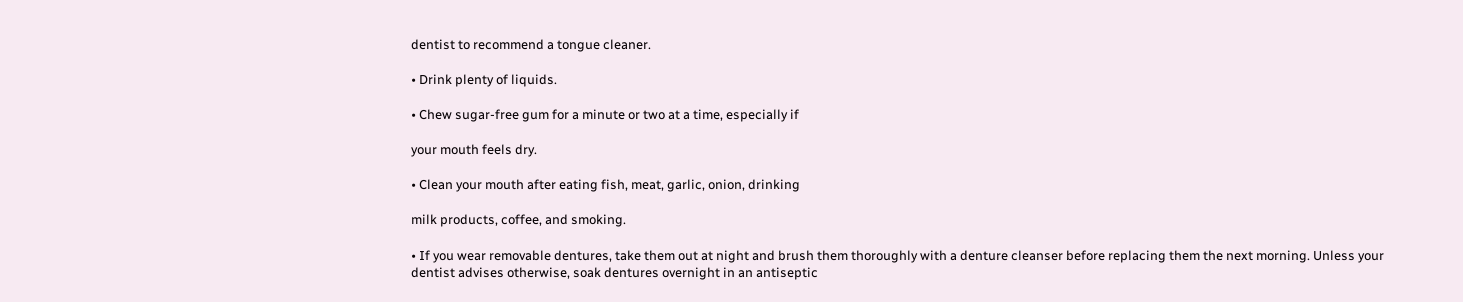dentist to recommend a tongue cleaner.

• Drink plenty of liquids.

• Chew sugar-free gum for a minute or two at a time, especially if

your mouth feels dry.

• Clean your mouth after eating fish, meat, garlic, onion, drinking

milk products, coffee, and smoking.

• If you wear removable dentures, take them out at night and brush them thoroughly with a denture cleanser before replacing them the next morning. Unless your dentist advises otherwise, soak dentures overnight in an antiseptic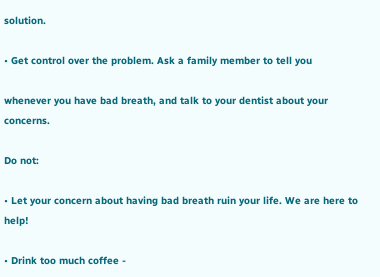solution.

• Get control over the problem. Ask a family member to tell you

whenever you have bad breath, and talk to your dentist about your concerns.

Do not:

• Let your concern about having bad breath ruin your life. We are here to help!

• Drink too much coffee -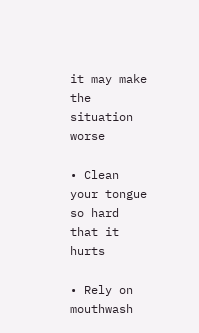it may make the situation worse

• Clean your tongue so hard that it hurts

• Rely on mouthwash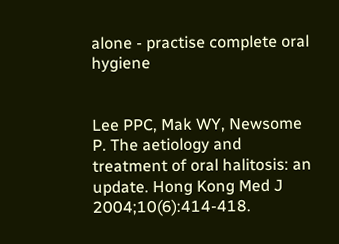alone - practise complete oral hygiene


Lee PPC, Mak WY, Newsome P. The aetiology and treatment of oral halitosis: an update. Hong Kong Med J 2004;10(6):414-418.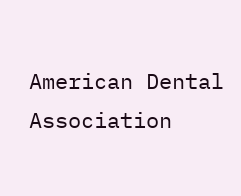American Dental Association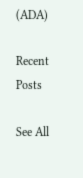(ADA)

Recent Posts

See All